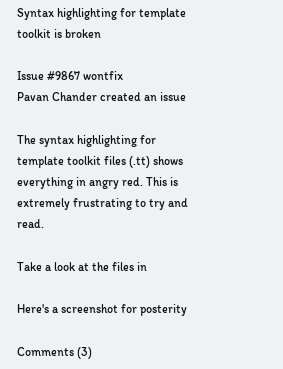Syntax highlighting for template toolkit is broken

Issue #9867 wontfix
Pavan Chander created an issue

The syntax highlighting for template toolkit files (.tt) shows everything in angry red. This is extremely frustrating to try and read.

Take a look at the files in

Here's a screenshot for posterity

Comments (3)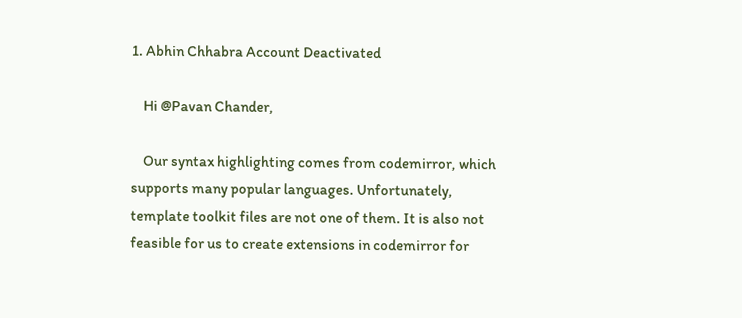1. Abhin Chhabra Account Deactivated

    Hi @Pavan Chander,

    Our syntax highlighting comes from codemirror, which supports many popular languages. Unfortunately, template toolkit files are not one of them. It is also not feasible for us to create extensions in codemirror for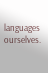languages ourselves.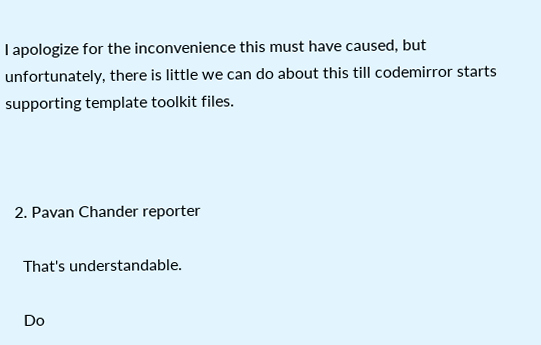I apologize for the inconvenience this must have caused, but unfortunately, there is little we can do about this till codemirror starts supporting template toolkit files.



  2. Pavan Chander reporter

    That's understandable.

    Do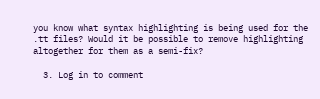you know what syntax highlighting is being used for the .tt files? Would it be possible to remove highlighting altogether for them as a semi-fix?

  3. Log in to comment